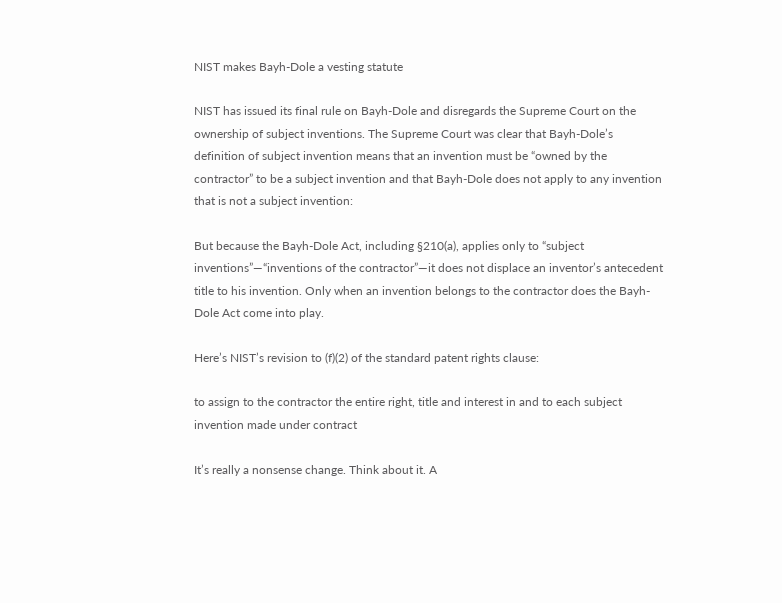NIST makes Bayh-Dole a vesting statute

NIST has issued its final rule on Bayh-Dole and disregards the Supreme Court on the ownership of subject inventions. The Supreme Court was clear that Bayh-Dole’s definition of subject invention means that an invention must be “owned by the contractor” to be a subject invention and that Bayh-Dole does not apply to any invention that is not a subject invention:

But because the Bayh-Dole Act, including §210(a), applies only to “subject inventions”—“inventions of the contractor”—it does not displace an inventor’s antecedent title to his invention. Only when an invention belongs to the contractor does the Bayh-Dole Act come into play.

Here’s NIST’s revision to (f)(2) of the standard patent rights clause:

to assign to the contractor the entire right, title and interest in and to each subject invention made under contract

It’s really a nonsense change. Think about it. A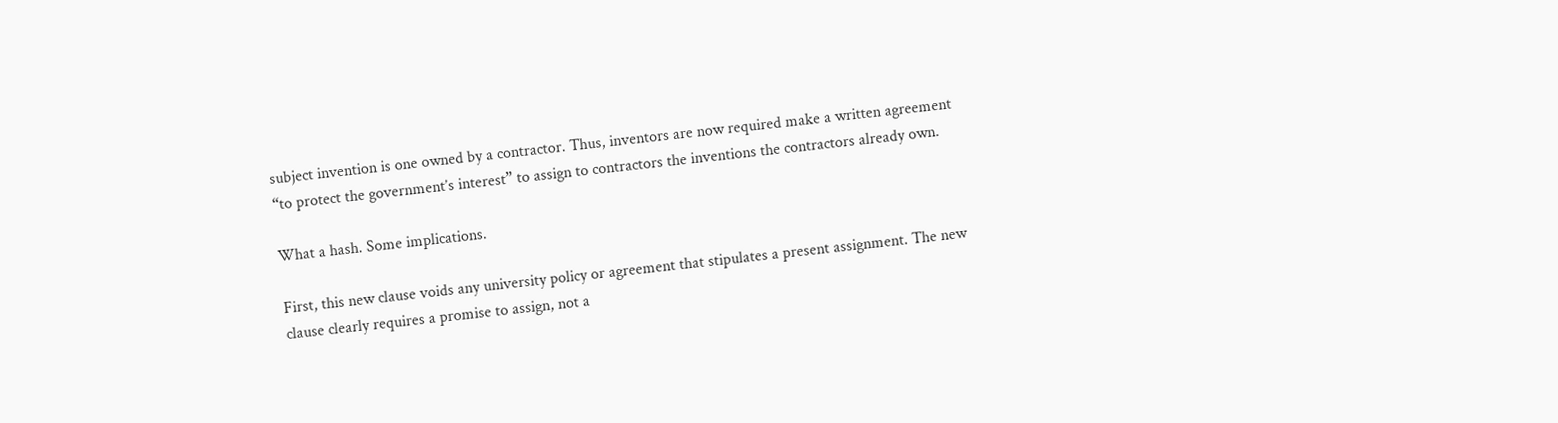subject invention is one owned by a contractor. Thus, inventors are now required make a written agreement “to protect the government’s interest” to assign to contractors the inventions the contractors already own.

What a hash. Some implications.

First, this new clause voids any university policy or agreement that stipulates a present assignment. The new clause clearly requires a promise to assign, not a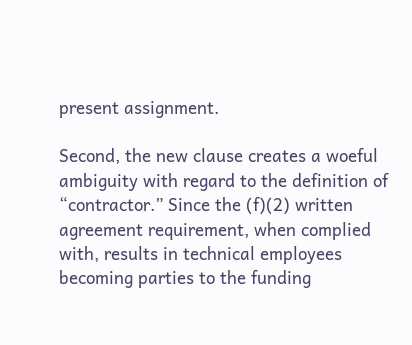present assignment.

Second, the new clause creates a woeful ambiguity with regard to the definition of “contractor.” Since the (f)(2) written agreement requirement, when complied with, results in technical employees becoming parties to the funding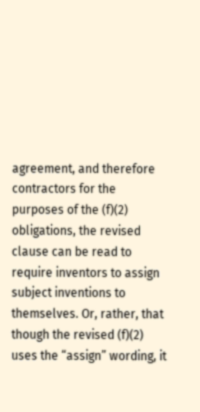agreement, and therefore contractors for the purposes of the (f)(2) obligations, the revised clause can be read to require inventors to assign subject inventions to themselves. Or, rather, that though the revised (f)(2) uses the “assign” wording, it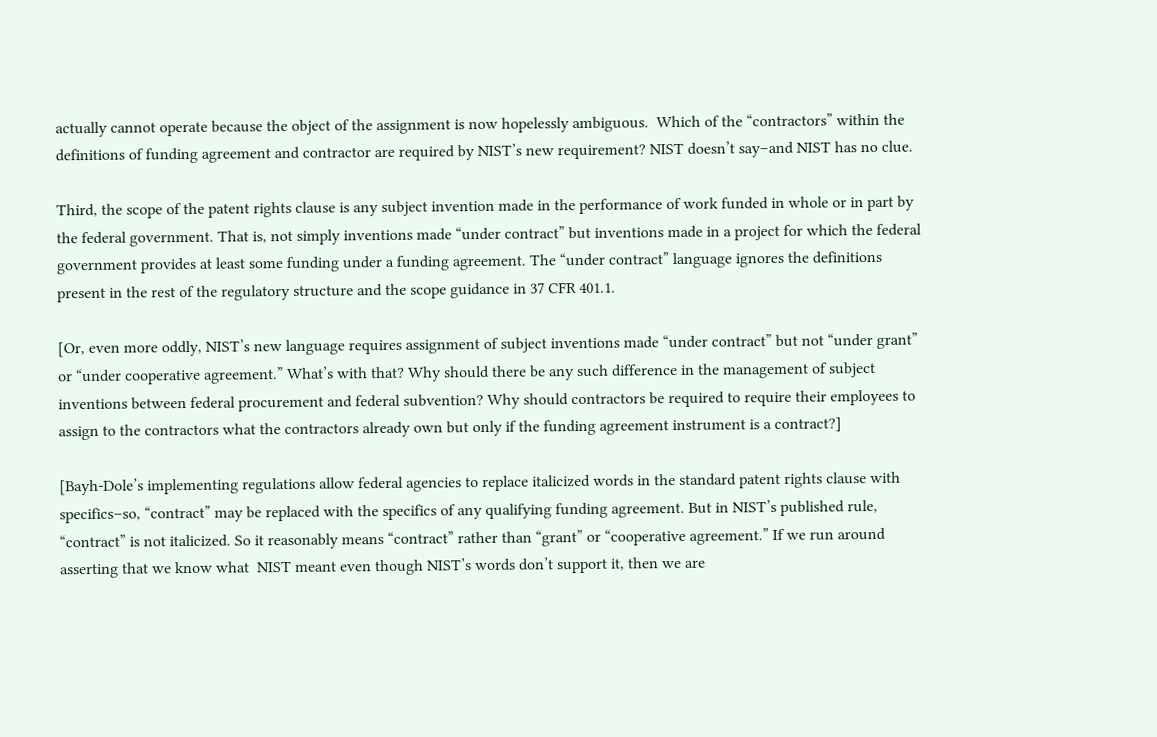actually cannot operate because the object of the assignment is now hopelessly ambiguous.  Which of the “contractors” within the definitions of funding agreement and contractor are required by NIST’s new requirement? NIST doesn’t say–and NIST has no clue.

Third, the scope of the patent rights clause is any subject invention made in the performance of work funded in whole or in part by the federal government. That is, not simply inventions made “under contract” but inventions made in a project for which the federal government provides at least some funding under a funding agreement. The “under contract” language ignores the definitions present in the rest of the regulatory structure and the scope guidance in 37 CFR 401.1.

[Or, even more oddly, NIST’s new language requires assignment of subject inventions made “under contract” but not “under grant” or “under cooperative agreement.” What’s with that? Why should there be any such difference in the management of subject inventions between federal procurement and federal subvention? Why should contractors be required to require their employees to assign to the contractors what the contractors already own but only if the funding agreement instrument is a contract?]

[Bayh-Dole’s implementing regulations allow federal agencies to replace italicized words in the standard patent rights clause with specifics–so, “contract” may be replaced with the specifics of any qualifying funding agreement. But in NIST’s published rule, “contract” is not italicized. So it reasonably means “contract” rather than “grant” or “cooperative agreement.” If we run around asserting that we know what  NIST meant even though NIST’s words don’t support it, then we are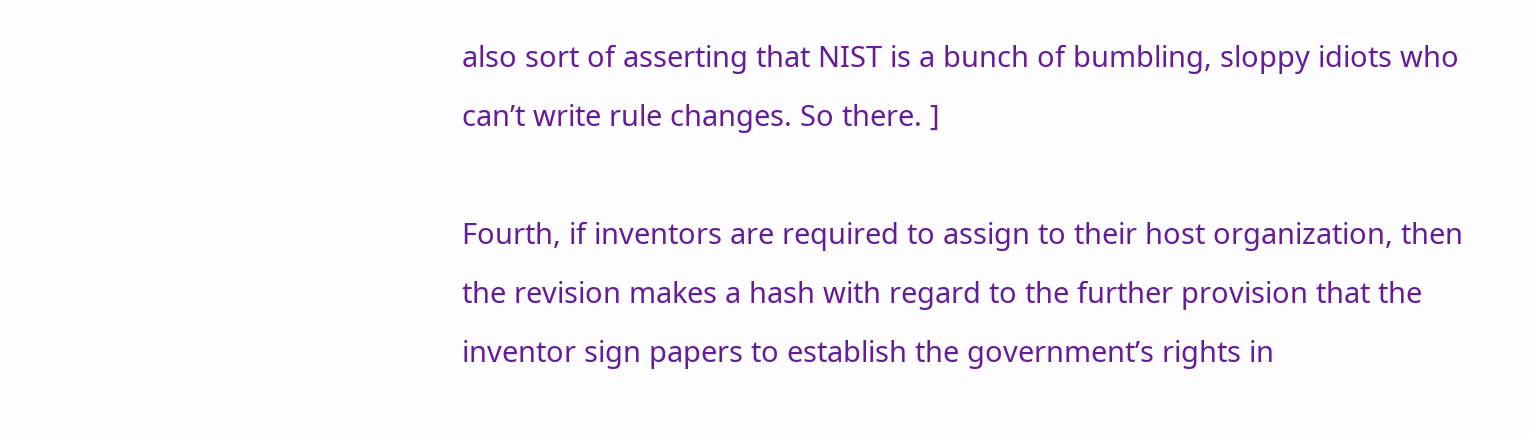also sort of asserting that NIST is a bunch of bumbling, sloppy idiots who can’t write rule changes. So there. ]

Fourth, if inventors are required to assign to their host organization, then the revision makes a hash with regard to the further provision that the inventor sign papers to establish the government’s rights in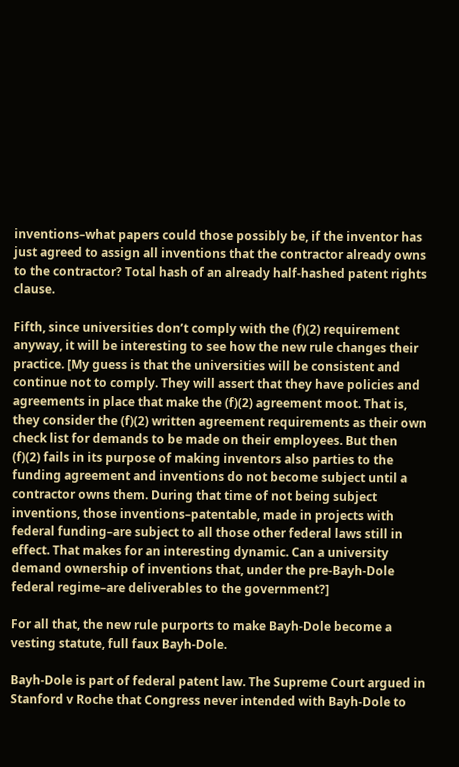inventions–what papers could those possibly be, if the inventor has just agreed to assign all inventions that the contractor already owns to the contractor? Total hash of an already half-hashed patent rights clause.

Fifth, since universities don’t comply with the (f)(2) requirement anyway, it will be interesting to see how the new rule changes their practice. [My guess is that the universities will be consistent and continue not to comply. They will assert that they have policies and agreements in place that make the (f)(2) agreement moot. That is, they consider the (f)(2) written agreement requirements as their own check list for demands to be made on their employees. But then (f)(2) fails in its purpose of making inventors also parties to the funding agreement and inventions do not become subject until a contractor owns them. During that time of not being subject inventions, those inventions–patentable, made in projects with federal funding–are subject to all those other federal laws still in effect. That makes for an interesting dynamic. Can a university demand ownership of inventions that, under the pre-Bayh-Dole federal regime–are deliverables to the government?]

For all that, the new rule purports to make Bayh-Dole become a vesting statute, full faux Bayh-Dole.

Bayh-Dole is part of federal patent law. The Supreme Court argued in Stanford v Roche that Congress never intended with Bayh-Dole to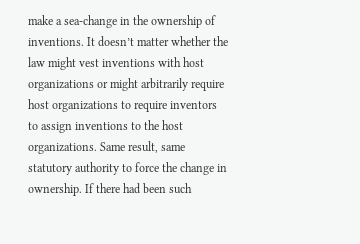make a sea-change in the ownership of inventions. It doesn’t matter whether the law might vest inventions with host organizations or might arbitrarily require host organizations to require inventors to assign inventions to the host organizations. Same result, same statutory authority to force the change in ownership. If there had been such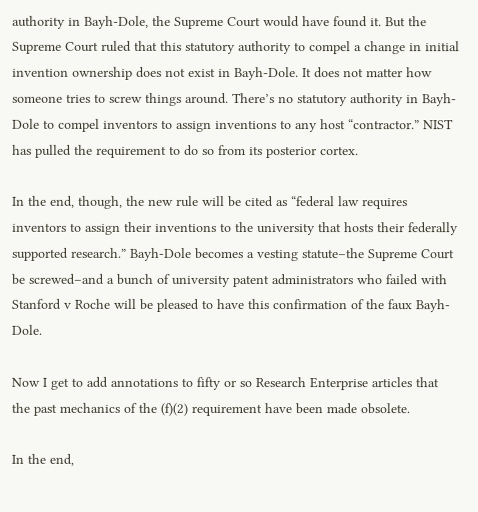authority in Bayh-Dole, the Supreme Court would have found it. But the Supreme Court ruled that this statutory authority to compel a change in initial invention ownership does not exist in Bayh-Dole. It does not matter how someone tries to screw things around. There’s no statutory authority in Bayh-Dole to compel inventors to assign inventions to any host “contractor.” NIST has pulled the requirement to do so from its posterior cortex.

In the end, though, the new rule will be cited as “federal law requires inventors to assign their inventions to the university that hosts their federally supported research.” Bayh-Dole becomes a vesting statute–the Supreme Court be screwed–and a bunch of university patent administrators who failed with Stanford v Roche will be pleased to have this confirmation of the faux Bayh-Dole.

Now I get to add annotations to fifty or so Research Enterprise articles that the past mechanics of the (f)(2) requirement have been made obsolete.

In the end,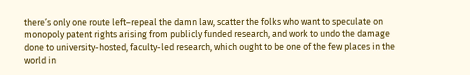there’s only one route left–repeal the damn law, scatter the folks who want to speculate on monopoly patent rights arising from publicly funded research, and work to undo the damage done to university-hosted, faculty-led research, which ought to be one of the few places in the world in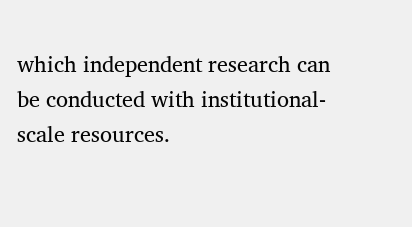which independent research can be conducted with institutional-scale resources.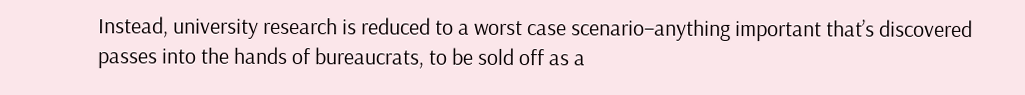Instead, university research is reduced to a worst case scenario–anything important that’s discovered passes into the hands of bureaucrats, to be sold off as a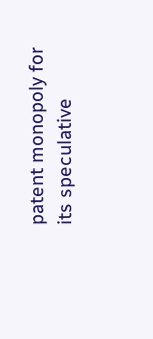patent monopoly for its speculative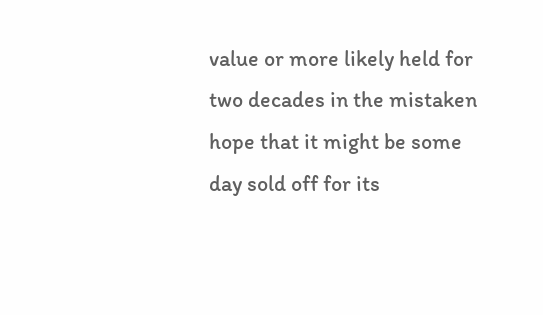value or more likely held for two decades in the mistaken hope that it might be some day sold off for its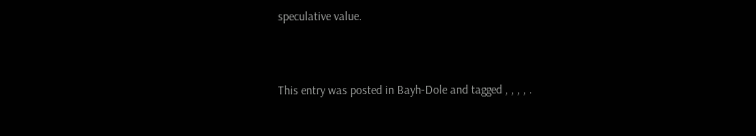speculative value.


This entry was posted in Bayh-Dole and tagged , , , , .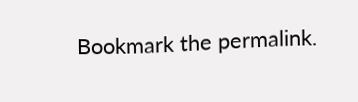Bookmark the permalink.